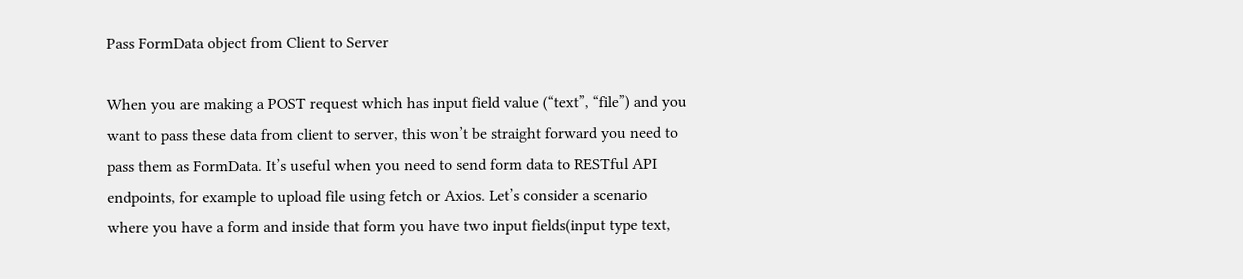Pass FormData object from Client to Server

When you are making a POST request which has input field value (“text”, “file”) and you want to pass these data from client to server, this won’t be straight forward you need to pass them as FormData. It’s useful when you need to send form data to RESTful API endpoints, for example to upload file using fetch or Axios. Let’s consider a scenario where you have a form and inside that form you have two input fields(input type text,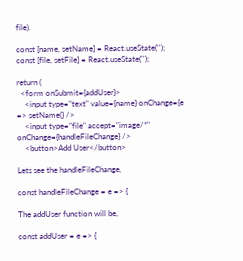file).

const [name, setName] = React.useState('');
const [file, setFile] = React.useState('');

return (
  <form onSubmit={addUser}>
    <input type="text" value={name} onChange={e => setName(} />
    <input type="file" accept="image/*" onChange={handleFileChange} />
    <button>Add User</button>

Lets see the handleFileChange,

const handleFileChange = e => {

The addUser function will be,

const addUser = e => {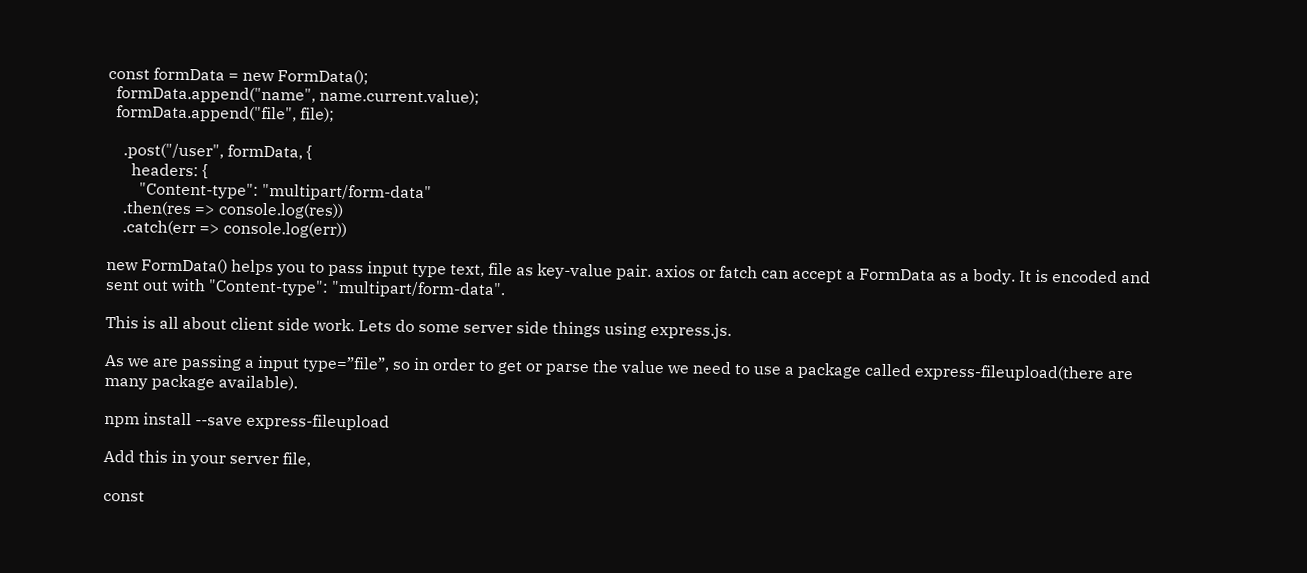const formData = new FormData();
  formData.append("name", name.current.value);
  formData.append("file", file);

    .post("/user", formData, {
      headers: {
        "Content-type": "multipart/form-data"
    .then(res => console.log(res))
    .catch(err => console.log(err))

new FormData() helps you to pass input type text, file as key-value pair. axios or fatch can accept a FormData as a body. It is encoded and sent out with "Content-type": "multipart/form-data".

This is all about client side work. Lets do some server side things using express.js.

As we are passing a input type=”file”, so in order to get or parse the value we need to use a package called express-fileupload(there are many package available).

npm install --save express-fileupload

Add this in your server file,

const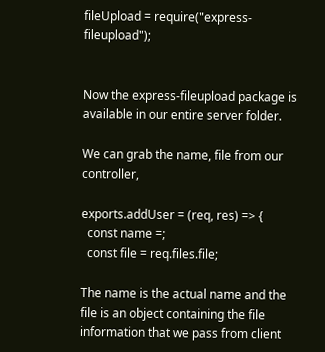fileUpload = require("express-fileupload");


Now the express-fileupload package is available in our entire server folder.

We can grab the name, file from our controller,

exports.addUser = (req, res) => {
  const name =;
  const file = req.files.file;

The name is the actual name and the file is an object containing the file information that we pass from client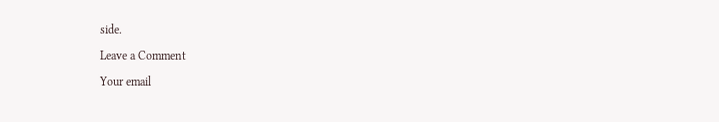side.

Leave a Comment

Your email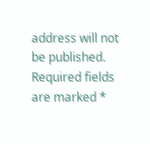address will not be published. Required fields are marked *